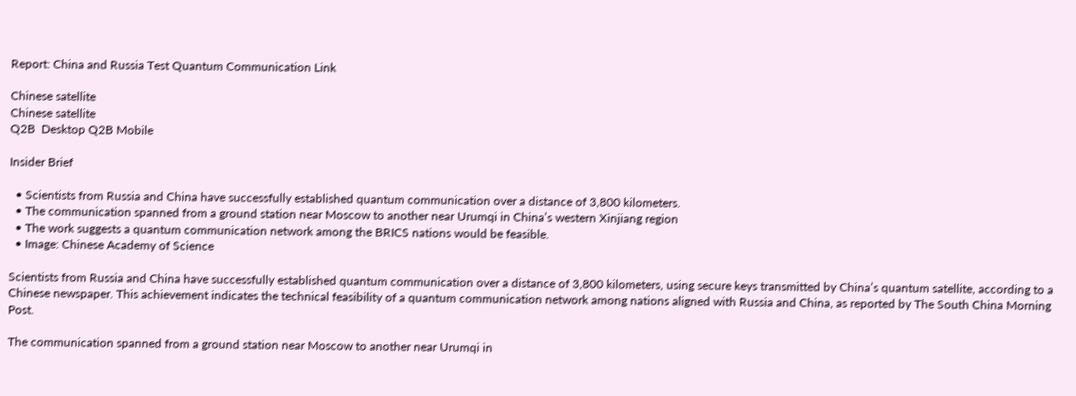Report: China and Russia Test Quantum Communication Link

Chinese satellite
Chinese satellite
Q2B  Desktop Q2B Mobile

Insider Brief

  • Scientists from Russia and China have successfully established quantum communication over a distance of 3,800 kilometers.
  • The communication spanned from a ground station near Moscow to another near Urumqi in China’s western Xinjiang region
  • The work suggests a quantum communication network among the BRICS nations would be feasible.
  • Image: Chinese Academy of Science

Scientists from Russia and China have successfully established quantum communication over a distance of 3,800 kilometers, using secure keys transmitted by China’s quantum satellite, according to a Chinese newspaper. This achievement indicates the technical feasibility of a quantum communication network among nations aligned with Russia and China, as reported by The South China Morning Post.

The communication spanned from a ground station near Moscow to another near Urumqi in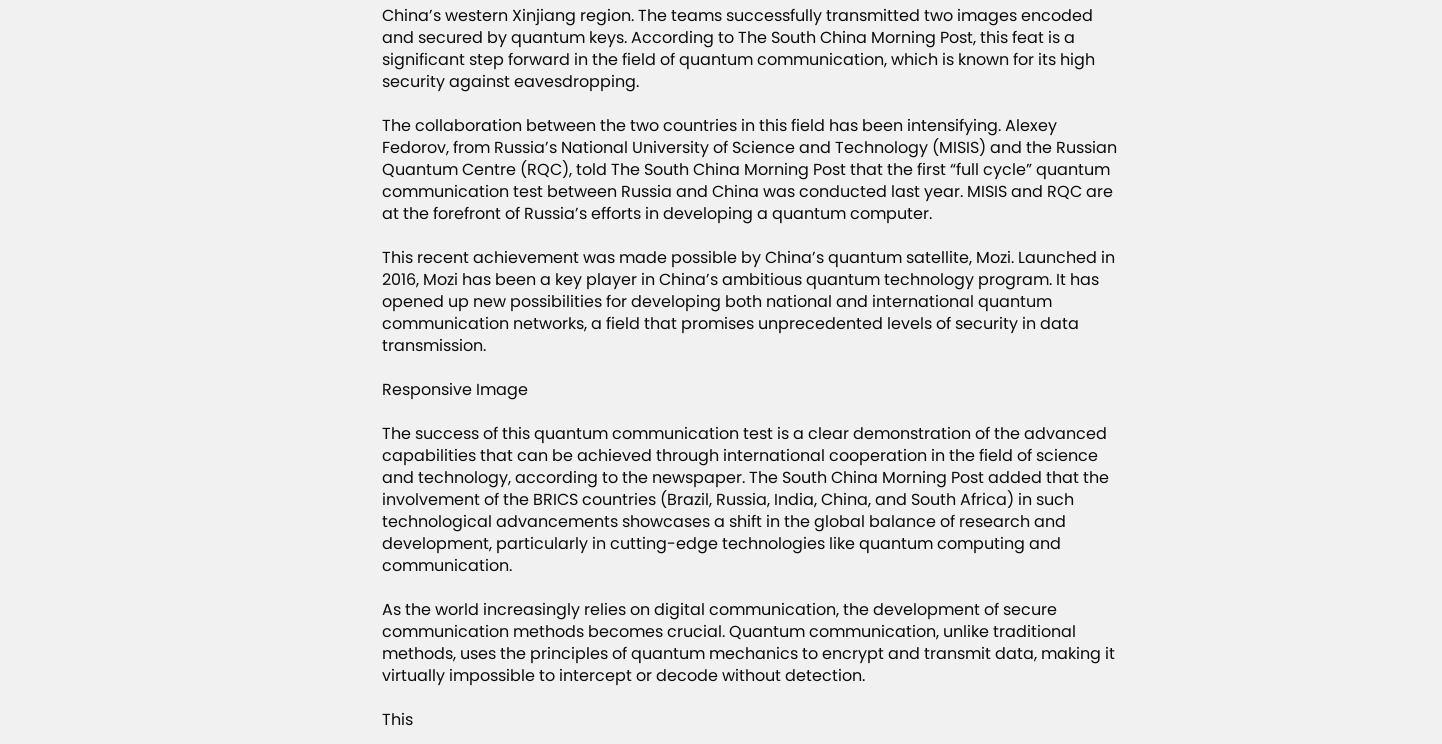China’s western Xinjiang region. The teams successfully transmitted two images encoded and secured by quantum keys. According to The South China Morning Post, this feat is a significant step forward in the field of quantum communication, which is known for its high security against eavesdropping.

The collaboration between the two countries in this field has been intensifying. Alexey Fedorov, from Russia’s National University of Science and Technology (MISIS) and the Russian Quantum Centre (RQC), told The South China Morning Post that the first “full cycle” quantum communication test between Russia and China was conducted last year. MISIS and RQC are at the forefront of Russia’s efforts in developing a quantum computer.

This recent achievement was made possible by China’s quantum satellite, Mozi. Launched in 2016, Mozi has been a key player in China’s ambitious quantum technology program. It has opened up new possibilities for developing both national and international quantum communication networks, a field that promises unprecedented levels of security in data transmission.

Responsive Image

The success of this quantum communication test is a clear demonstration of the advanced capabilities that can be achieved through international cooperation in the field of science and technology, according to the newspaper. The South China Morning Post added that the involvement of the BRICS countries (Brazil, Russia, India, China, and South Africa) in such technological advancements showcases a shift in the global balance of research and development, particularly in cutting-edge technologies like quantum computing and communication.

As the world increasingly relies on digital communication, the development of secure communication methods becomes crucial. Quantum communication, unlike traditional methods, uses the principles of quantum mechanics to encrypt and transmit data, making it virtually impossible to intercept or decode without detection.

This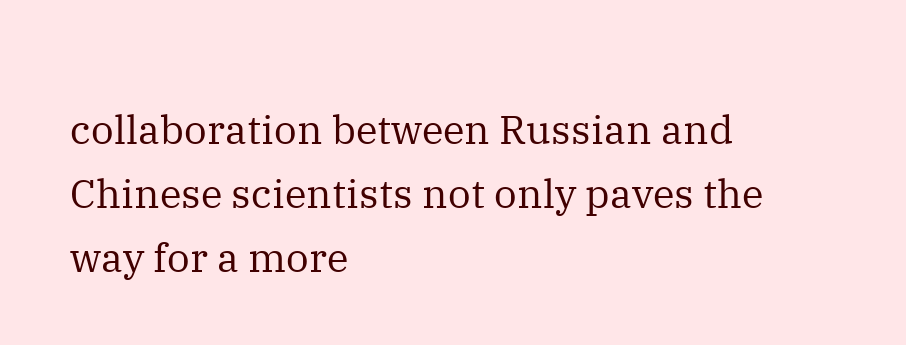collaboration between Russian and Chinese scientists not only paves the way for a more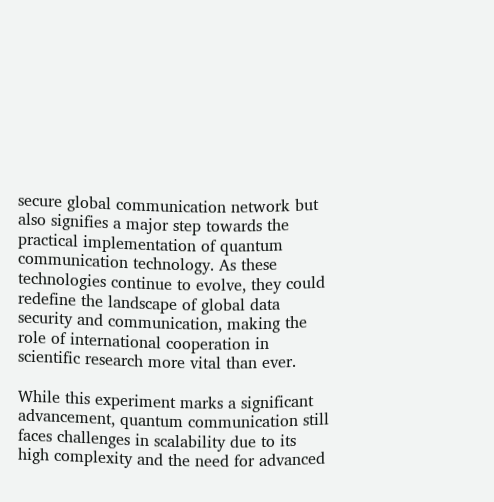secure global communication network but also signifies a major step towards the practical implementation of quantum communication technology. As these technologies continue to evolve, they could redefine the landscape of global data security and communication, making the role of international cooperation in scientific research more vital than ever.

While this experiment marks a significant advancement, quantum communication still faces challenges in scalability due to its high complexity and the need for advanced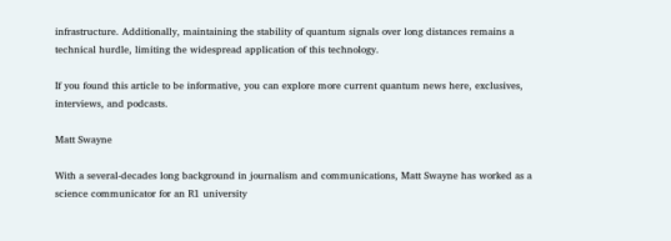infrastructure. Additionally, maintaining the stability of quantum signals over long distances remains a technical hurdle, limiting the widespread application of this technology.

If you found this article to be informative, you can explore more current quantum news here, exclusives, interviews, and podcasts.

Matt Swayne

With a several-decades long background in journalism and communications, Matt Swayne has worked as a science communicator for an R1 university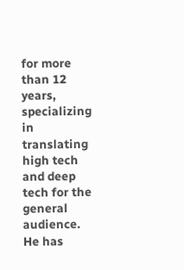for more than 12 years, specializing in translating high tech and deep tech for the general audience. He has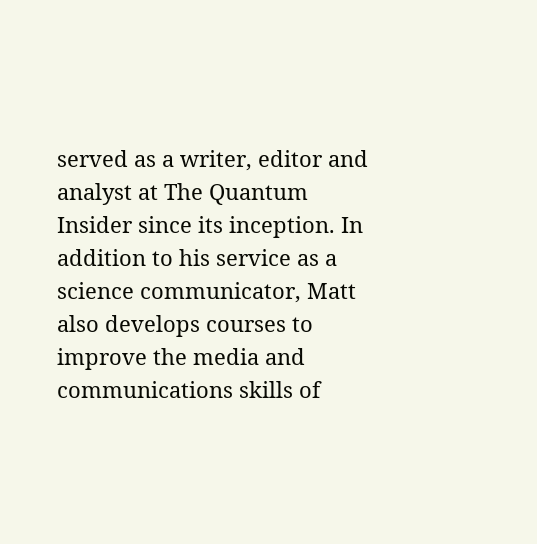served as a writer, editor and analyst at The Quantum Insider since its inception. In addition to his service as a science communicator, Matt also develops courses to improve the media and communications skills of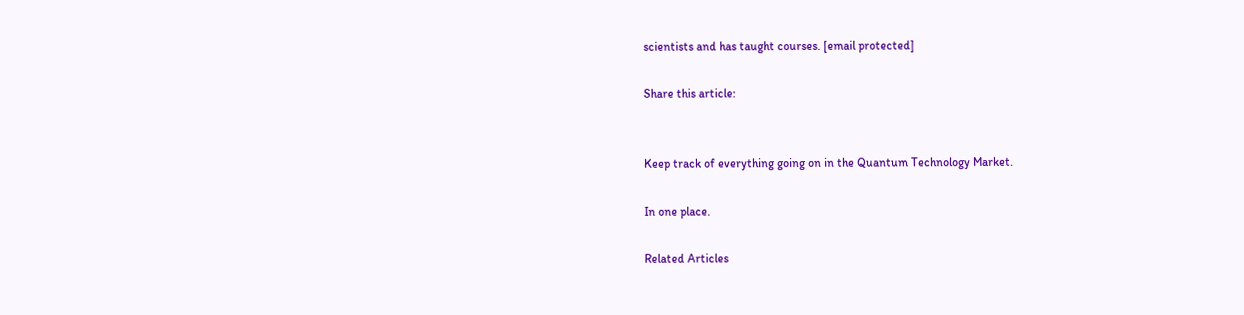scientists and has taught courses. [email protected]

Share this article:


Keep track of everything going on in the Quantum Technology Market.

In one place.

Related Articles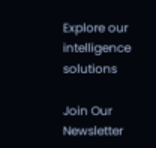Explore our intelligence solutions

Join Our Newsletter